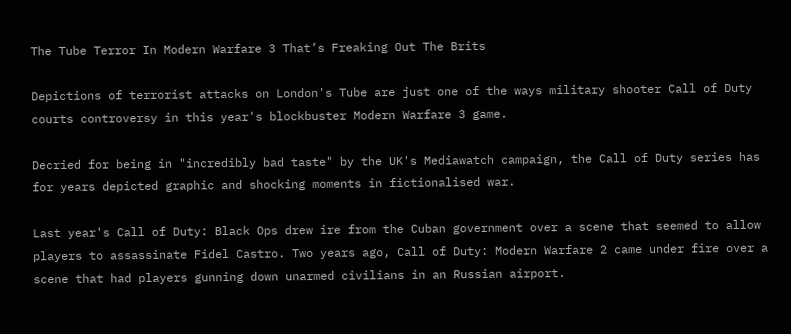The Tube Terror In Modern Warfare 3 That’s Freaking Out The Brits

Depictions of terrorist attacks on London's Tube are just one of the ways military shooter Call of Duty courts controversy in this year's blockbuster Modern Warfare 3 game.

Decried for being in "incredibly bad taste" by the UK's Mediawatch campaign, the Call of Duty series has for years depicted graphic and shocking moments in fictionalised war.

Last year's Call of Duty: Black Ops drew ire from the Cuban government over a scene that seemed to allow players to assassinate Fidel Castro. Two years ago, Call of Duty: Modern Warfare 2 came under fire over a scene that had players gunning down unarmed civilians in an Russian airport.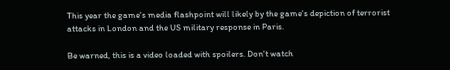This year the game's media flashpoint will likely by the game's depiction of terrorist attacks in London and the US military response in Paris.

Be warned, this is a video loaded with spoilers. Don't watch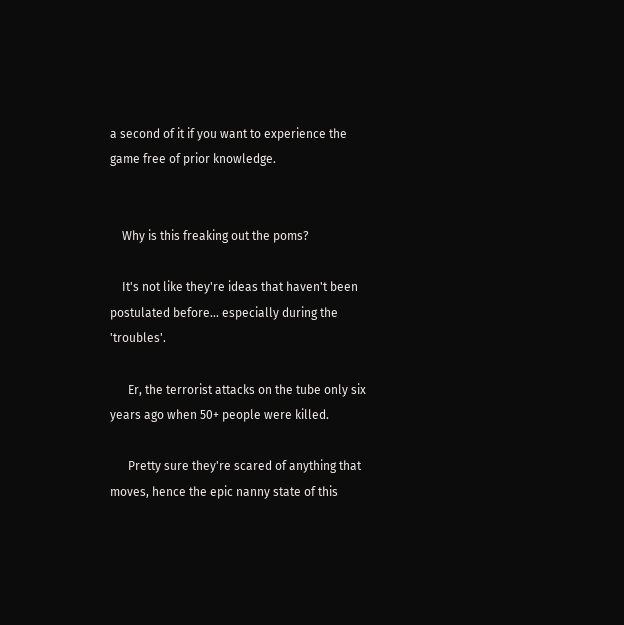a second of it if you want to experience the game free of prior knowledge.


    Why is this freaking out the poms?

    It's not like they're ideas that haven't been postulated before... especially during the 'troubles'.

      Er, the terrorist attacks on the tube only six years ago when 50+ people were killed.

      Pretty sure they're scared of anything that moves, hence the epic nanny state of this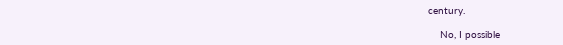century.

    No, I possible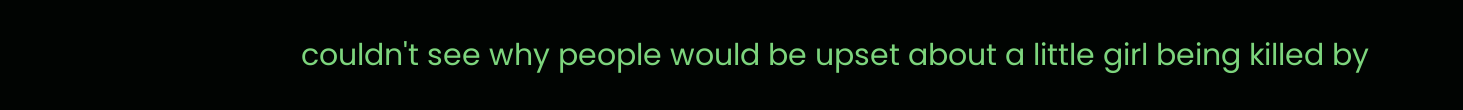couldn't see why people would be upset about a little girl being killed by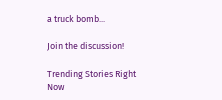a truck bomb...

Join the discussion!

Trending Stories Right Now